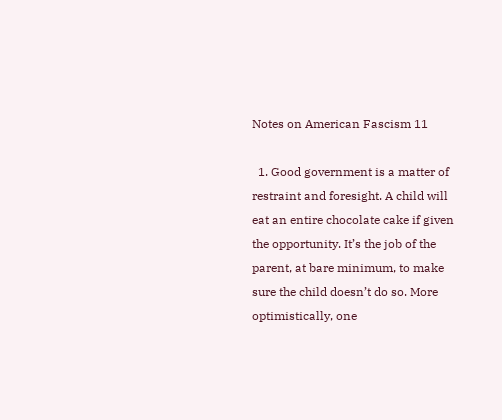Notes on American Fascism 11

  1. Good government is a matter of restraint and foresight. A child will eat an entire chocolate cake if given the opportunity. It’s the job of the parent, at bare minimum, to make sure the child doesn’t do so. More optimistically, one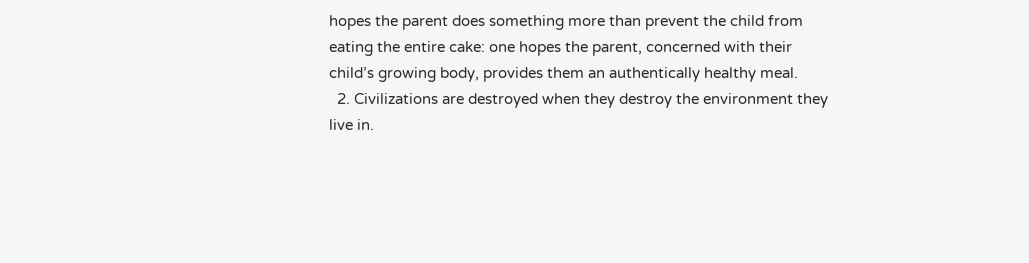hopes the parent does something more than prevent the child from eating the entire cake: one hopes the parent, concerned with their child’s growing body, provides them an authentically healthy meal.
  2. Civilizations are destroyed when they destroy the environment they live in.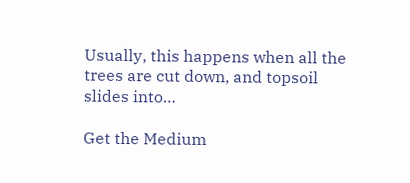Usually, this happens when all the trees are cut down, and topsoil slides into…

Get the Medium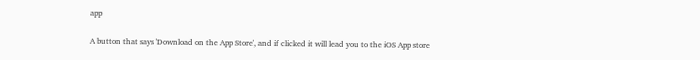app

A button that says 'Download on the App Store', and if clicked it will lead you to the iOS App store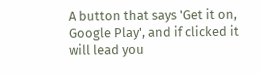A button that says 'Get it on, Google Play', and if clicked it will lead you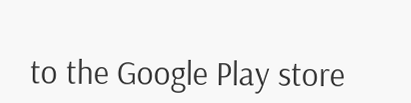to the Google Play store